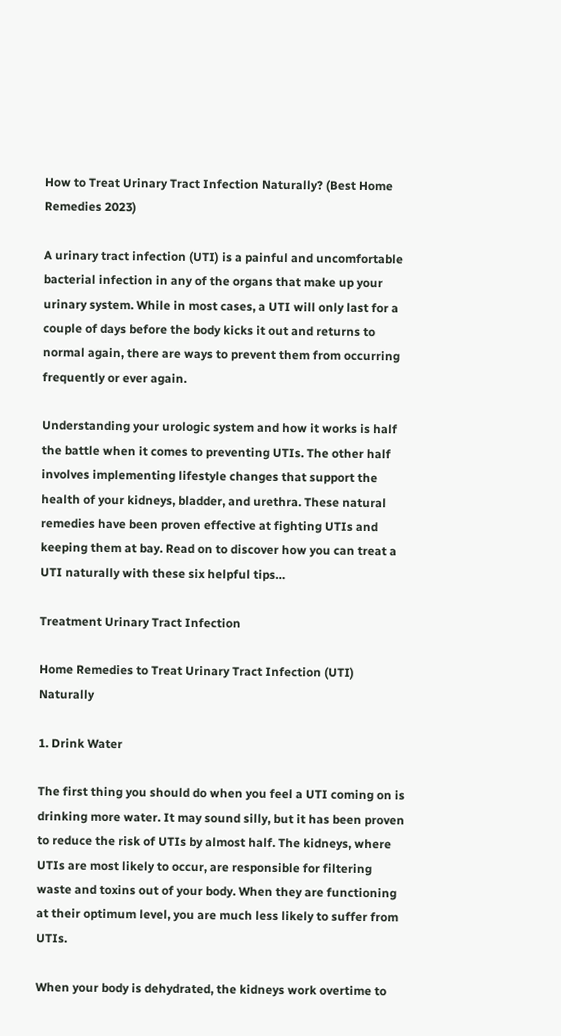How to Treat Urinary Tract Infection Naturally? (Best Home Remedies 2023)

A urinary tract infection (UTI) is a painful and uncomfortable bacterial infection in any of the organs that make up your urinary system. While in most cases, a UTI will only last for a couple of days before the body kicks it out and returns to normal again, there are ways to prevent them from occurring frequently or ever again.

Understanding your urologic system and how it works is half the battle when it comes to preventing UTIs. The other half involves implementing lifestyle changes that support the health of your kidneys, bladder, and urethra. These natural remedies have been proven effective at fighting UTIs and keeping them at bay. Read on to discover how you can treat a UTI naturally with these six helpful tips…

Treatment Urinary Tract Infection

Home Remedies to Treat Urinary Tract Infection (UTI) Naturally

1. Drink Water

The first thing you should do when you feel a UTI coming on is drinking more water. It may sound silly, but it has been proven to reduce the risk of UTIs by almost half. The kidneys, where UTIs are most likely to occur, are responsible for filtering waste and toxins out of your body. When they are functioning at their optimum level, you are much less likely to suffer from UTIs.

When your body is dehydrated, the kidneys work overtime to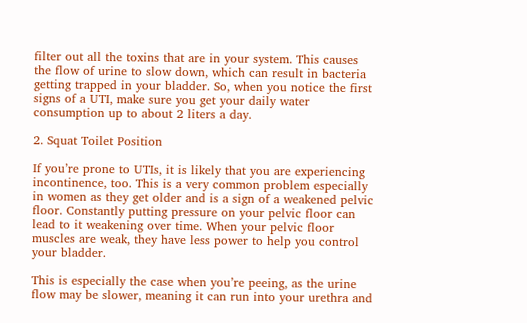filter out all the toxins that are in your system. This causes the flow of urine to slow down, which can result in bacteria getting trapped in your bladder. So, when you notice the first signs of a UTI, make sure you get your daily water consumption up to about 2 liters a day.

2. Squat Toilet Position

If you’re prone to UTIs, it is likely that you are experiencing incontinence, too. This is a very common problem especially in women as they get older and is a sign of a weakened pelvic floor. Constantly putting pressure on your pelvic floor can lead to it weakening over time. When your pelvic floor muscles are weak, they have less power to help you control your bladder.

This is especially the case when you’re peeing, as the urine flow may be slower, meaning it can run into your urethra and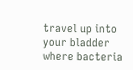travel up into your bladder where bacteria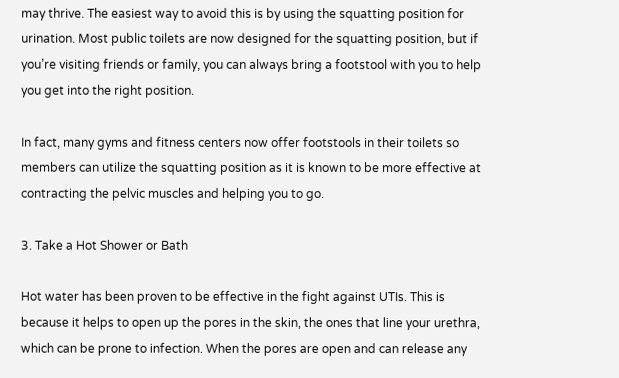may thrive. The easiest way to avoid this is by using the squatting position for urination. Most public toilets are now designed for the squatting position, but if you’re visiting friends or family, you can always bring a footstool with you to help you get into the right position.

In fact, many gyms and fitness centers now offer footstools in their toilets so members can utilize the squatting position as it is known to be more effective at contracting the pelvic muscles and helping you to go.

3. Take a Hot Shower or Bath

Hot water has been proven to be effective in the fight against UTIs. This is because it helps to open up the pores in the skin, the ones that line your urethra, which can be prone to infection. When the pores are open and can release any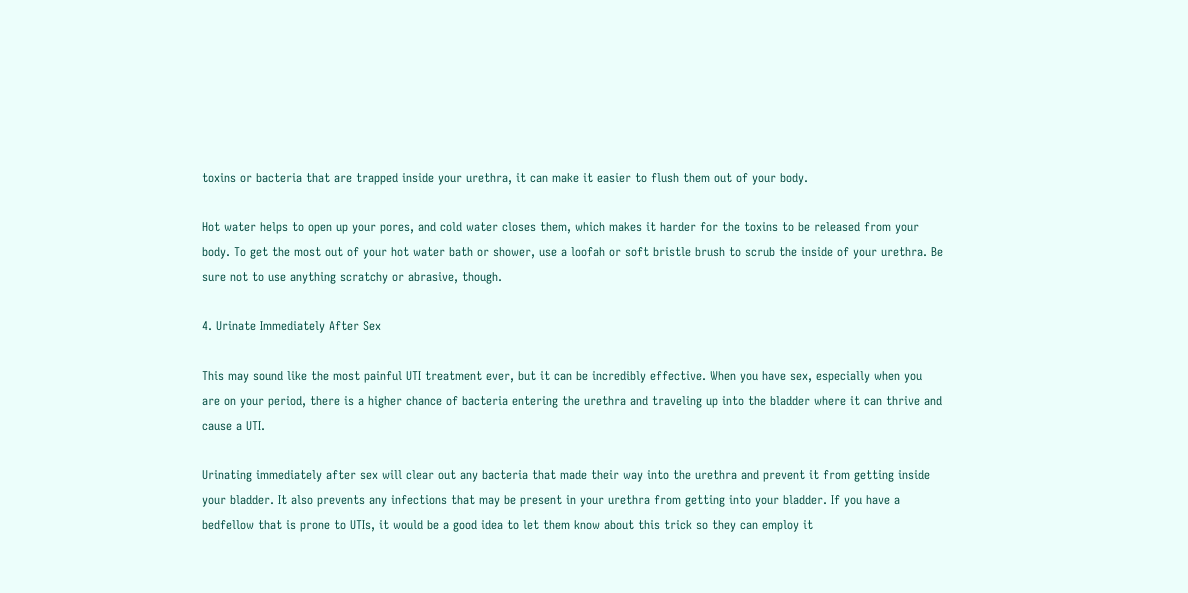toxins or bacteria that are trapped inside your urethra, it can make it easier to flush them out of your body.

Hot water helps to open up your pores, and cold water closes them, which makes it harder for the toxins to be released from your body. To get the most out of your hot water bath or shower, use a loofah or soft bristle brush to scrub the inside of your urethra. Be sure not to use anything scratchy or abrasive, though.

4. Urinate Immediately After Sex

This may sound like the most painful UTI treatment ever, but it can be incredibly effective. When you have sex, especially when you are on your period, there is a higher chance of bacteria entering the urethra and traveling up into the bladder where it can thrive and cause a UTI.

Urinating immediately after sex will clear out any bacteria that made their way into the urethra and prevent it from getting inside your bladder. It also prevents any infections that may be present in your urethra from getting into your bladder. If you have a bedfellow that is prone to UTIs, it would be a good idea to let them know about this trick so they can employ it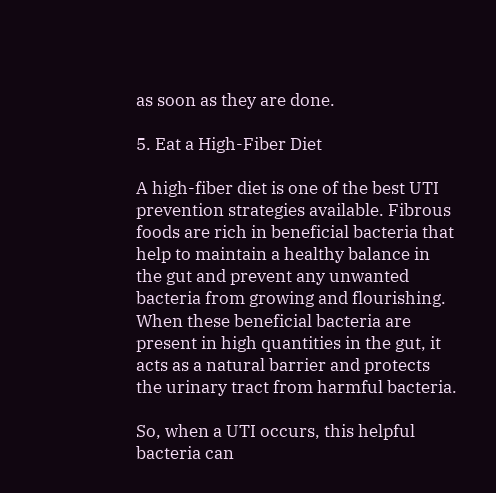as soon as they are done.

5. Eat a High-Fiber Diet

A high-fiber diet is one of the best UTI prevention strategies available. Fibrous foods are rich in beneficial bacteria that help to maintain a healthy balance in the gut and prevent any unwanted bacteria from growing and flourishing. When these beneficial bacteria are present in high quantities in the gut, it acts as a natural barrier and protects the urinary tract from harmful bacteria.

So, when a UTI occurs, this helpful bacteria can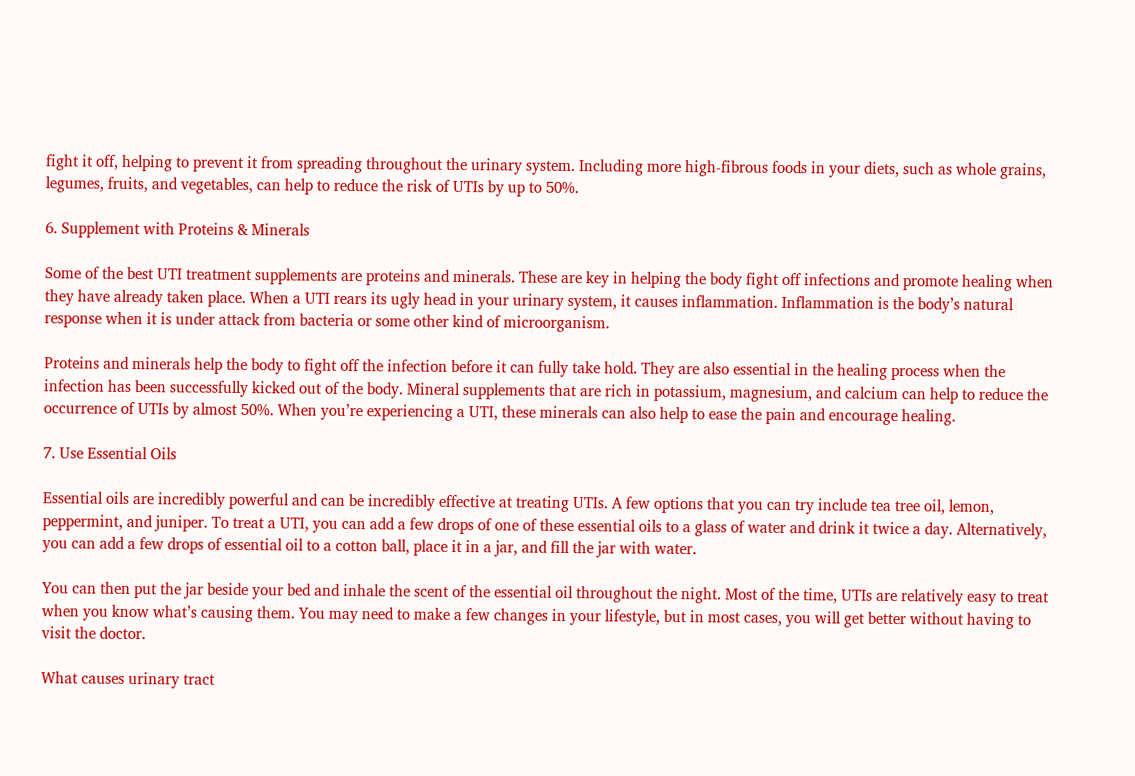fight it off, helping to prevent it from spreading throughout the urinary system. Including more high-fibrous foods in your diets, such as whole grains, legumes, fruits, and vegetables, can help to reduce the risk of UTIs by up to 50%.

6. Supplement with Proteins & Minerals

Some of the best UTI treatment supplements are proteins and minerals. These are key in helping the body fight off infections and promote healing when they have already taken place. When a UTI rears its ugly head in your urinary system, it causes inflammation. Inflammation is the body’s natural response when it is under attack from bacteria or some other kind of microorganism.

Proteins and minerals help the body to fight off the infection before it can fully take hold. They are also essential in the healing process when the infection has been successfully kicked out of the body. Mineral supplements that are rich in potassium, magnesium, and calcium can help to reduce the occurrence of UTIs by almost 50%. When you’re experiencing a UTI, these minerals can also help to ease the pain and encourage healing.

7. Use Essential Oils

Essential oils are incredibly powerful and can be incredibly effective at treating UTIs. A few options that you can try include tea tree oil, lemon, peppermint, and juniper. To treat a UTI, you can add a few drops of one of these essential oils to a glass of water and drink it twice a day. Alternatively, you can add a few drops of essential oil to a cotton ball, place it in a jar, and fill the jar with water.

You can then put the jar beside your bed and inhale the scent of the essential oil throughout the night. Most of the time, UTIs are relatively easy to treat when you know what’s causing them. You may need to make a few changes in your lifestyle, but in most cases, you will get better without having to visit the doctor.

What causes urinary tract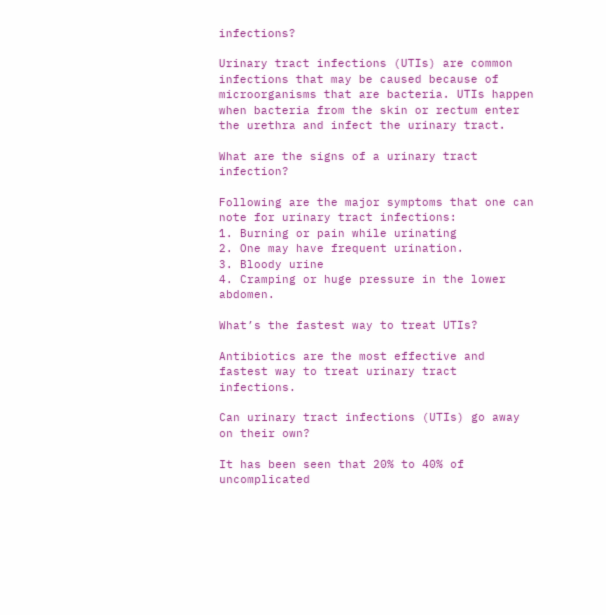infections?

Urinary tract infections (UTIs) are common infections that may be caused because of microorganisms that are bacteria. UTIs happen when bacteria from the skin or rectum enter the urethra and infect the urinary tract.

What are the signs of a urinary tract infection?

Following are the major symptoms that one can note for urinary tract infections:
1. Burning or pain while urinating
2. One may have frequent urination.
3. Bloody urine
4. Cramping or huge pressure in the lower abdomen.

What’s the fastest way to treat UTIs?

Antibiotics are the most effective and fastest way to treat urinary tract infections.

Can urinary tract infections (UTIs) go away on their own?

It has been seen that 20% to 40% of uncomplicated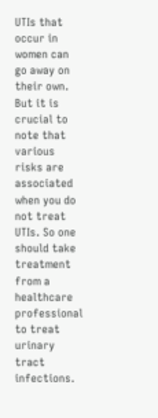UTIs that occur in women can go away on their own. But it is crucial to note that various risks are associated when you do not treat UTIs. So one should take treatment from a healthcare professional to treat urinary tract infections.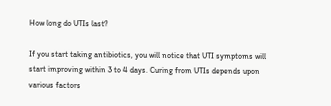How long do UTIs last?

If you start taking antibiotics, you will notice that UTI symptoms will start improving within 3 to 4 days. Curing from UTIs depends upon various factors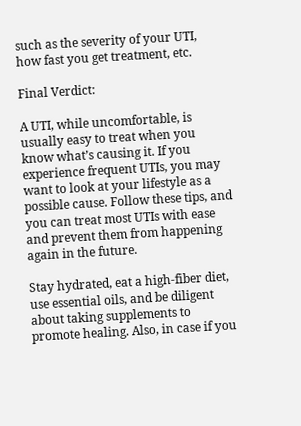such as the severity of your UTI, how fast you get treatment, etc.

Final Verdict:

A UTI, while uncomfortable, is usually easy to treat when you know what’s causing it. If you experience frequent UTIs, you may want to look at your lifestyle as a possible cause. Follow these tips, and you can treat most UTIs with ease and prevent them from happening again in the future.

Stay hydrated, eat a high-fiber diet, use essential oils, and be diligent about taking supplements to promote healing. Also, in case if you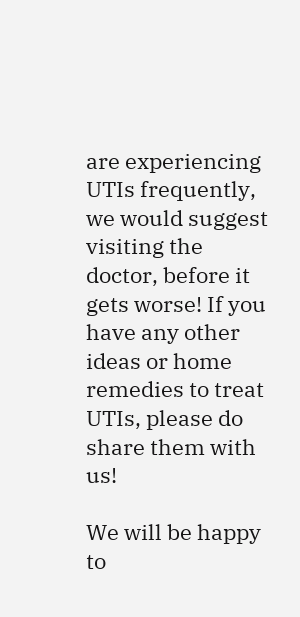are experiencing UTIs frequently, we would suggest visiting the doctor, before it gets worse! If you have any other ideas or home remedies to treat UTIs, please do share them with us!

We will be happy to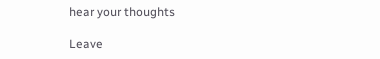hear your thoughts

Leave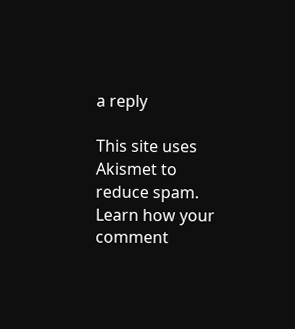a reply

This site uses Akismet to reduce spam. Learn how your comment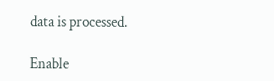data is processed.

Enable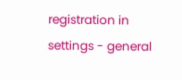registration in settings - general